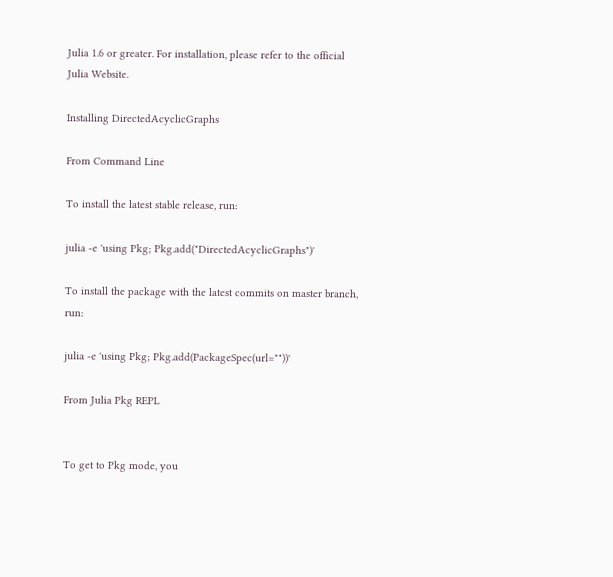Julia 1.6 or greater. For installation, please refer to the official Julia Website.

Installing DirectedAcyclicGraphs

From Command Line

To install the latest stable release, run:

julia -e 'using Pkg; Pkg.add("DirectedAcyclicGraphs")'

To install the package with the latest commits on master branch, run:

julia -e 'using Pkg; Pkg.add(PackageSpec(url=""))'

From Julia Pkg REPL


To get to Pkg mode, you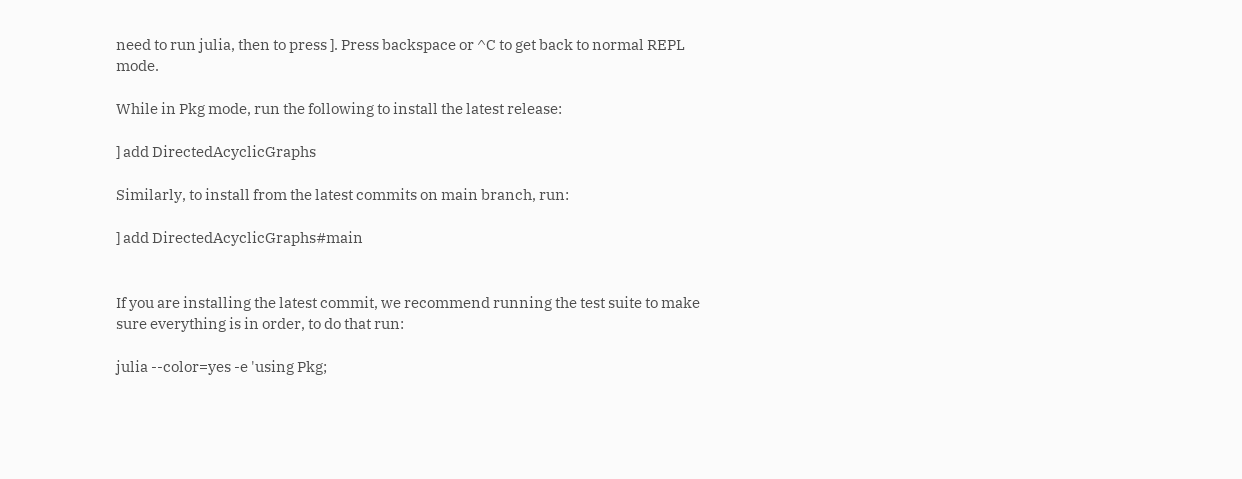need to run julia, then to press ]. Press backspace or ^C to get back to normal REPL mode.

While in Pkg mode, run the following to install the latest release:

] add DirectedAcyclicGraphs

Similarly, to install from the latest commits on main branch, run:

] add DirectedAcyclicGraphs#main


If you are installing the latest commit, we recommend running the test suite to make sure everything is in order, to do that run:

julia --color=yes -e 'using Pkg;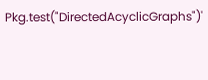Pkg.test("DirectedAcyclicGraphs")'